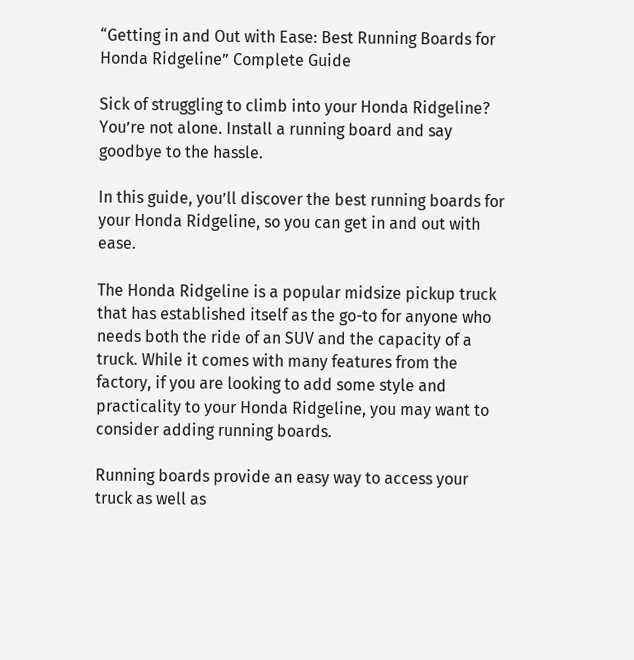“Getting in and Out with Ease: Best Running Boards for Honda Ridgeline” Complete Guide

Sick of struggling to climb into your Honda Ridgeline? You’re not alone. Install a running board and say goodbye to the hassle.

In this guide, you’ll discover the best running boards for your Honda Ridgeline, so you can get in and out with ease.

The Honda Ridgeline is a popular midsize pickup truck that has established itself as the go-to for anyone who needs both the ride of an SUV and the capacity of a truck. While it comes with many features from the factory, if you are looking to add some style and practicality to your Honda Ridgeline, you may want to consider adding running boards.

Running boards provide an easy way to access your truck as well as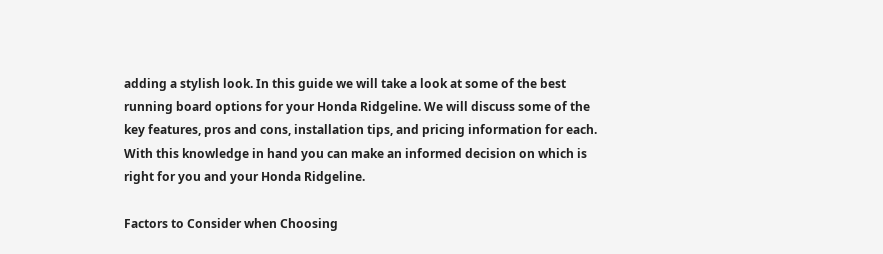adding a stylish look. In this guide we will take a look at some of the best running board options for your Honda Ridgeline. We will discuss some of the key features, pros and cons, installation tips, and pricing information for each. With this knowledge in hand you can make an informed decision on which is right for you and your Honda Ridgeline.

Factors to Consider when Choosing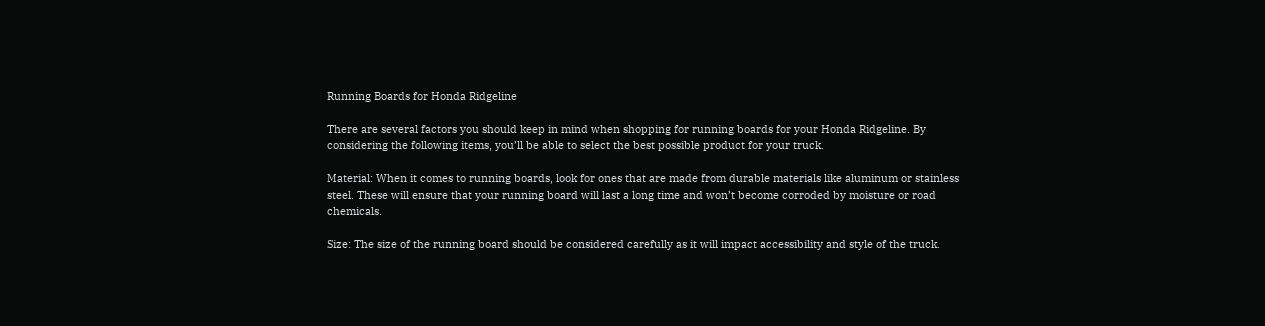Running Boards for Honda Ridgeline

There are several factors you should keep in mind when shopping for running boards for your Honda Ridgeline. By considering the following items, you’ll be able to select the best possible product for your truck.

Material: When it comes to running boards, look for ones that are made from durable materials like aluminum or stainless steel. These will ensure that your running board will last a long time and won’t become corroded by moisture or road chemicals.

Size: The size of the running board should be considered carefully as it will impact accessibility and style of the truck.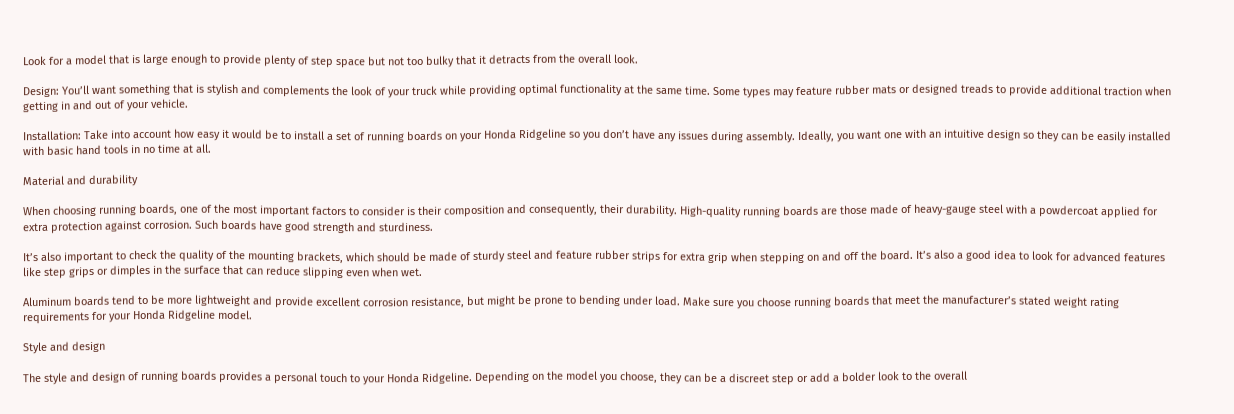Look for a model that is large enough to provide plenty of step space but not too bulky that it detracts from the overall look.

Design: You’ll want something that is stylish and complements the look of your truck while providing optimal functionality at the same time. Some types may feature rubber mats or designed treads to provide additional traction when getting in and out of your vehicle.

Installation: Take into account how easy it would be to install a set of running boards on your Honda Ridgeline so you don’t have any issues during assembly. Ideally, you want one with an intuitive design so they can be easily installed with basic hand tools in no time at all.

Material and durability

When choosing running boards, one of the most important factors to consider is their composition and consequently, their durability. High-quality running boards are those made of heavy-gauge steel with a powdercoat applied for extra protection against corrosion. Such boards have good strength and sturdiness.

It’s also important to check the quality of the mounting brackets, which should be made of sturdy steel and feature rubber strips for extra grip when stepping on and off the board. It’s also a good idea to look for advanced features like step grips or dimples in the surface that can reduce slipping even when wet.

Aluminum boards tend to be more lightweight and provide excellent corrosion resistance, but might be prone to bending under load. Make sure you choose running boards that meet the manufacturer’s stated weight rating requirements for your Honda Ridgeline model.

Style and design

The style and design of running boards provides a personal touch to your Honda Ridgeline. Depending on the model you choose, they can be a discreet step or add a bolder look to the overall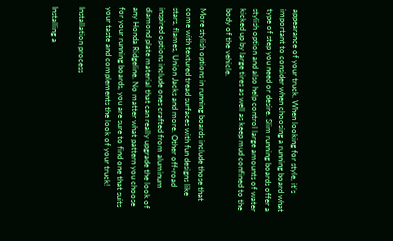appearance of your truck. When looking for style, it’s important to consider when choosing a running board what type of step you need or desire. Slim running boards offer a stylish option and also help control large amounts of water kicked up by large tires as well as keep mud confined to the body of the vehicle.

More stylish options in running boards include those that come with textured tread surfaces with fun designs like stars, flames, Union Jacks and more. Other off-road inspired options include ones crafted from aluminum diamond plate material that can really upgrade the look of any Honda Ridgeline. No matter what pattern you choose for your running boards, you are sure to find one that suits your taste and complements the look of your truck!

Installation process

Installing a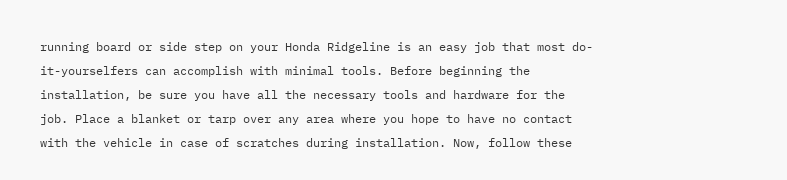running board or side step on your Honda Ridgeline is an easy job that most do-it-yourselfers can accomplish with minimal tools. Before beginning the installation, be sure you have all the necessary tools and hardware for the job. Place a blanket or tarp over any area where you hope to have no contact with the vehicle in case of scratches during installation. Now, follow these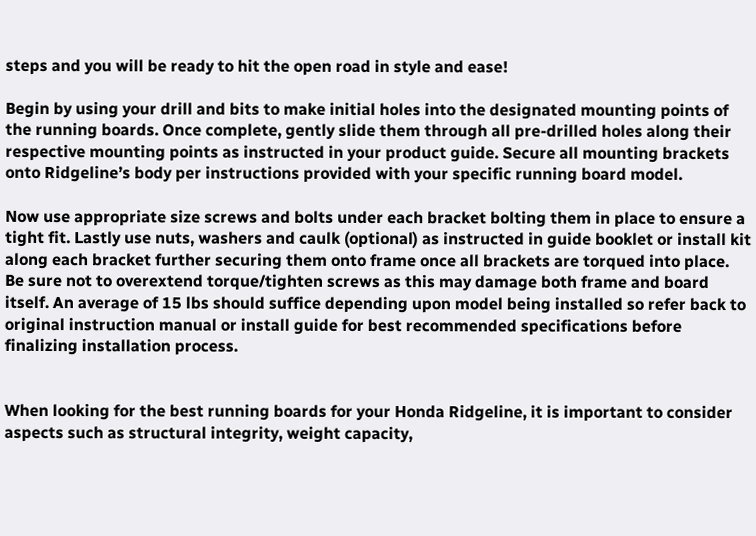steps and you will be ready to hit the open road in style and ease!

Begin by using your drill and bits to make initial holes into the designated mounting points of the running boards. Once complete, gently slide them through all pre-drilled holes along their respective mounting points as instructed in your product guide. Secure all mounting brackets onto Ridgeline’s body per instructions provided with your specific running board model.

Now use appropriate size screws and bolts under each bracket bolting them in place to ensure a tight fit. Lastly use nuts, washers and caulk (optional) as instructed in guide booklet or install kit along each bracket further securing them onto frame once all brackets are torqued into place. Be sure not to overextend torque/tighten screws as this may damage both frame and board itself. An average of 15 lbs should suffice depending upon model being installed so refer back to original instruction manual or install guide for best recommended specifications before finalizing installation process.


When looking for the best running boards for your Honda Ridgeline, it is important to consider aspects such as structural integrity, weight capacity,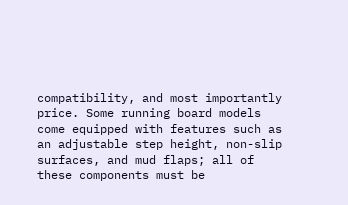compatibility, and most importantly price. Some running board models come equipped with features such as an adjustable step height, non-slip surfaces, and mud flaps; all of these components must be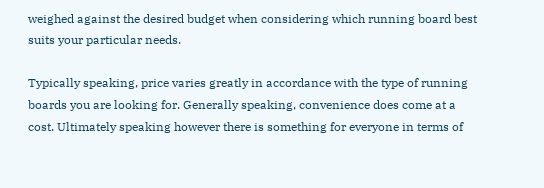weighed against the desired budget when considering which running board best suits your particular needs.

Typically speaking, price varies greatly in accordance with the type of running boards you are looking for. Generally speaking, convenience does come at a cost. Ultimately speaking however there is something for everyone in terms of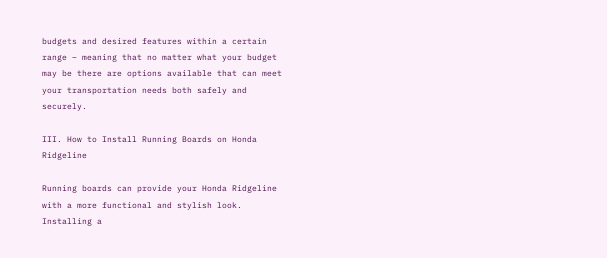budgets and desired features within a certain range – meaning that no matter what your budget may be there are options available that can meet your transportation needs both safely and securely.

III. How to Install Running Boards on Honda Ridgeline

Running boards can provide your Honda Ridgeline with a more functional and stylish look. Installing a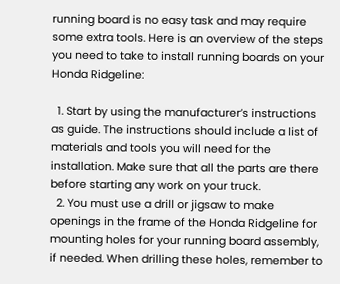running board is no easy task and may require some extra tools. Here is an overview of the steps you need to take to install running boards on your Honda Ridgeline:

  1. Start by using the manufacturer’s instructions as guide. The instructions should include a list of materials and tools you will need for the installation. Make sure that all the parts are there before starting any work on your truck.
  2. You must use a drill or jigsaw to make openings in the frame of the Honda Ridgeline for mounting holes for your running board assembly, if needed. When drilling these holes, remember to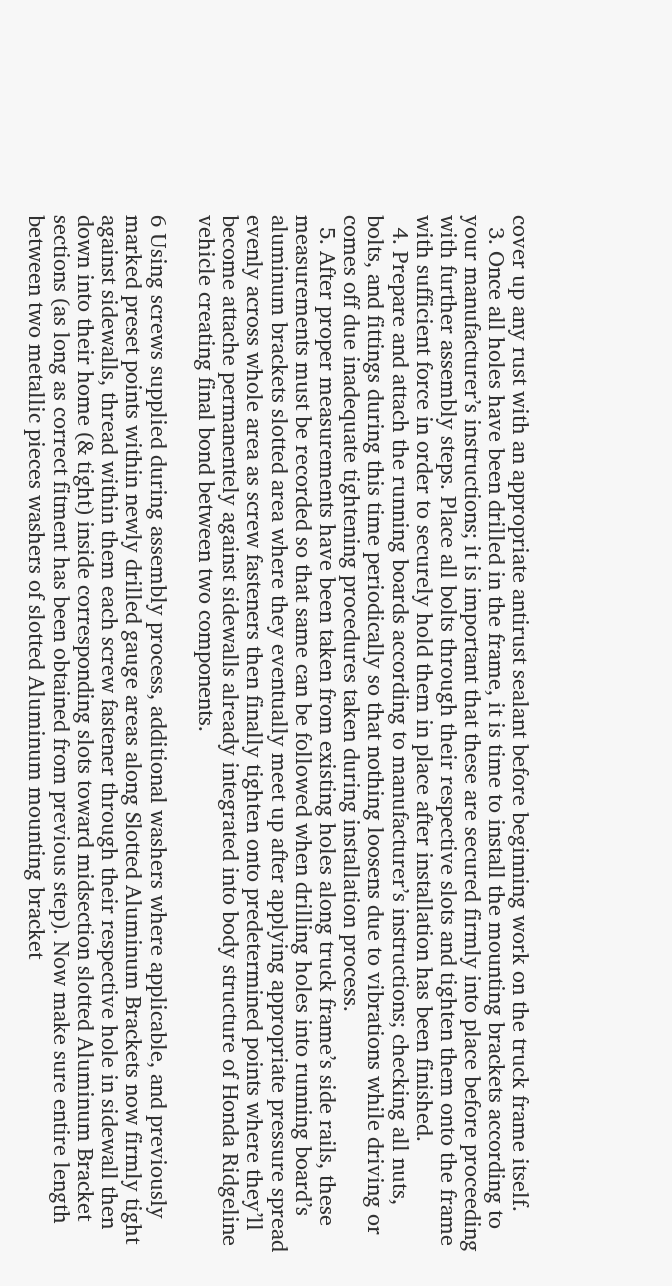cover up any rust with an appropriate antirust sealant before beginning work on the truck frame itself.
  3. Once all holes have been drilled in the frame, it is time to install the mounting brackets according to your manufacturer’s instructions; it is important that these are secured firmly into place before proceeding with further assembly steps. Place all bolts through their respective slots and tighten them onto the frame with sufficient force in order to securely hold them in place after installation has been finished.
  4. Prepare and attach the running boards according to manufacturer’s instructions; checking all nuts, bolts, and fittings during this time periodically so that nothing loosens due to vibrations while driving or comes off due inadequate tightening procedures taken during installation process.
  5. After proper measurements have been taken from existing holes along truck frame’s side rails, these measurements must be recorded so that same can be followed when drilling holes into running board’s aluminum brackets slotted area where they eventually meet up after applying appropriate pressure spread evenly across whole area as screw fasteners then finally tighten onto predetermined points where they’ll become attache permanentely against sidewalls already integrated into body structure of Honda Ridgeline vehicle creating final bond between two components.

6 Using screws supplied during assembly process, additional washers where applicable, and previously marked preset points within newly drilled gauge areas along Slotted Aluminum Brackets now firmly tight against sidewalls, thread within them each screw fastener through their respective hole in sidewall then down into their home (& tight) inside corresponding slots toward midsection slotted Aluminum Bracket sections (as long as correct fitment has been obtained from previous step). Now make sure entire length between two metallic pieces washers of slotted Aluminum mounting bracket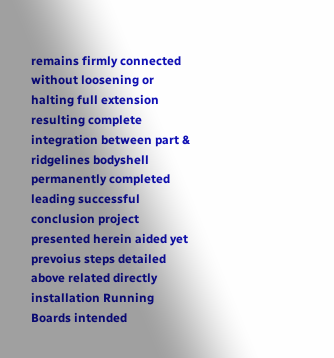remains firmly connected without loosening or halting full extension resulting complete integration between part & ridgelines bodyshell permanently completed leading successful conclusion project presented herein aided yet prevoius steps detailed above related directly installation Running Boards intended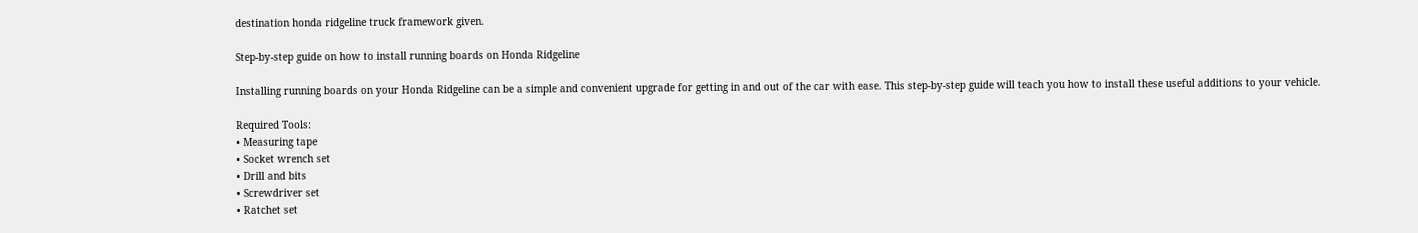destination honda ridgeline truck framework given.

Step-by-step guide on how to install running boards on Honda Ridgeline

Installing running boards on your Honda Ridgeline can be a simple and convenient upgrade for getting in and out of the car with ease. This step-by-step guide will teach you how to install these useful additions to your vehicle.

Required Tools:
• Measuring tape
• Socket wrench set
• Drill and bits
• Screwdriver set
• Ratchet set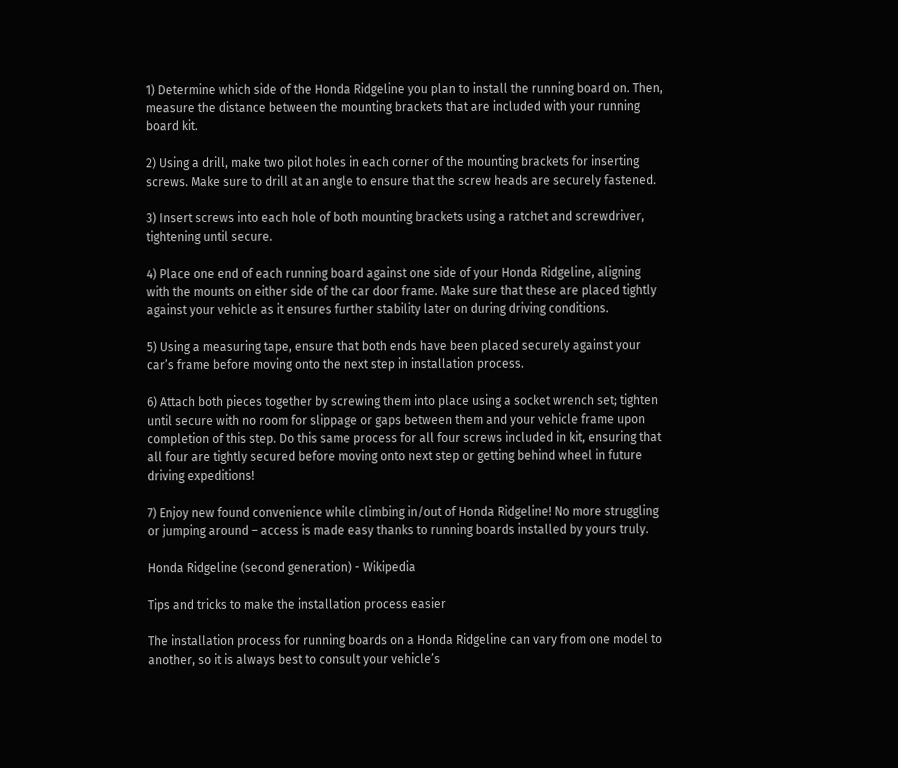1) Determine which side of the Honda Ridgeline you plan to install the running board on. Then, measure the distance between the mounting brackets that are included with your running board kit.

2) Using a drill, make two pilot holes in each corner of the mounting brackets for inserting screws. Make sure to drill at an angle to ensure that the screw heads are securely fastened.

3) Insert screws into each hole of both mounting brackets using a ratchet and screwdriver, tightening until secure.

4) Place one end of each running board against one side of your Honda Ridgeline, aligning with the mounts on either side of the car door frame. Make sure that these are placed tightly against your vehicle as it ensures further stability later on during driving conditions.

5) Using a measuring tape, ensure that both ends have been placed securely against your car’s frame before moving onto the next step in installation process.

6) Attach both pieces together by screwing them into place using a socket wrench set; tighten until secure with no room for slippage or gaps between them and your vehicle frame upon completion of this step. Do this same process for all four screws included in kit, ensuring that all four are tightly secured before moving onto next step or getting behind wheel in future driving expeditions!

7) Enjoy new found convenience while climbing in/out of Honda Ridgeline! No more struggling or jumping around – access is made easy thanks to running boards installed by yours truly.

Honda Ridgeline (second generation) - Wikipedia

Tips and tricks to make the installation process easier

The installation process for running boards on a Honda Ridgeline can vary from one model to another, so it is always best to consult your vehicle’s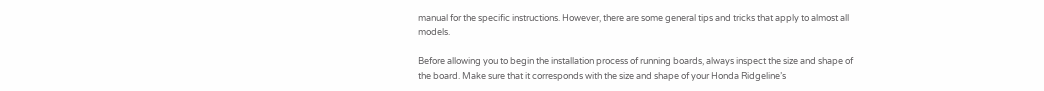manual for the specific instructions. However, there are some general tips and tricks that apply to almost all models.

Before allowing you to begin the installation process of running boards, always inspect the size and shape of the board. Make sure that it corresponds with the size and shape of your Honda Ridgeline’s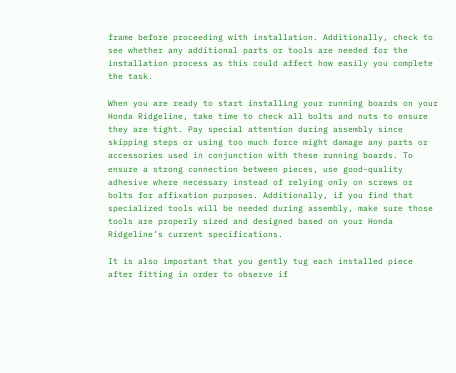frame before proceeding with installation. Additionally, check to see whether any additional parts or tools are needed for the installation process as this could affect how easily you complete the task.

When you are ready to start installing your running boards on your Honda Ridgeline, take time to check all bolts and nuts to ensure they are tight. Pay special attention during assembly since skipping steps or using too much force might damage any parts or accessories used in conjunction with these running boards. To ensure a strong connection between pieces, use good-quality adhesive where necessary instead of relying only on screws or bolts for affixation purposes. Additionally, if you find that specialized tools will be needed during assembly, make sure those tools are properly sized and designed based on your Honda Ridgeline’s current specifications.

It is also important that you gently tug each installed piece after fitting in order to observe if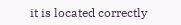it is located correctly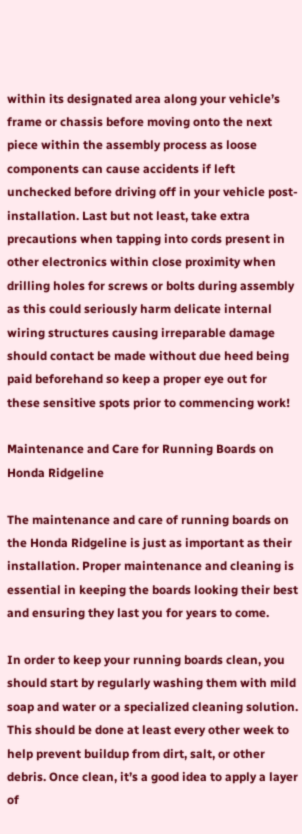within its designated area along your vehicle’s frame or chassis before moving onto the next piece within the assembly process as loose components can cause accidents if left unchecked before driving off in your vehicle post-installation. Last but not least, take extra precautions when tapping into cords present in other electronics within close proximity when drilling holes for screws or bolts during assembly as this could seriously harm delicate internal wiring structures causing irreparable damage should contact be made without due heed being paid beforehand so keep a proper eye out for these sensitive spots prior to commencing work!

Maintenance and Care for Running Boards on Honda Ridgeline

The maintenance and care of running boards on the Honda Ridgeline is just as important as their installation. Proper maintenance and cleaning is essential in keeping the boards looking their best and ensuring they last you for years to come.

In order to keep your running boards clean, you should start by regularly washing them with mild soap and water or a specialized cleaning solution. This should be done at least every other week to help prevent buildup from dirt, salt, or other debris. Once clean, it’s a good idea to apply a layer of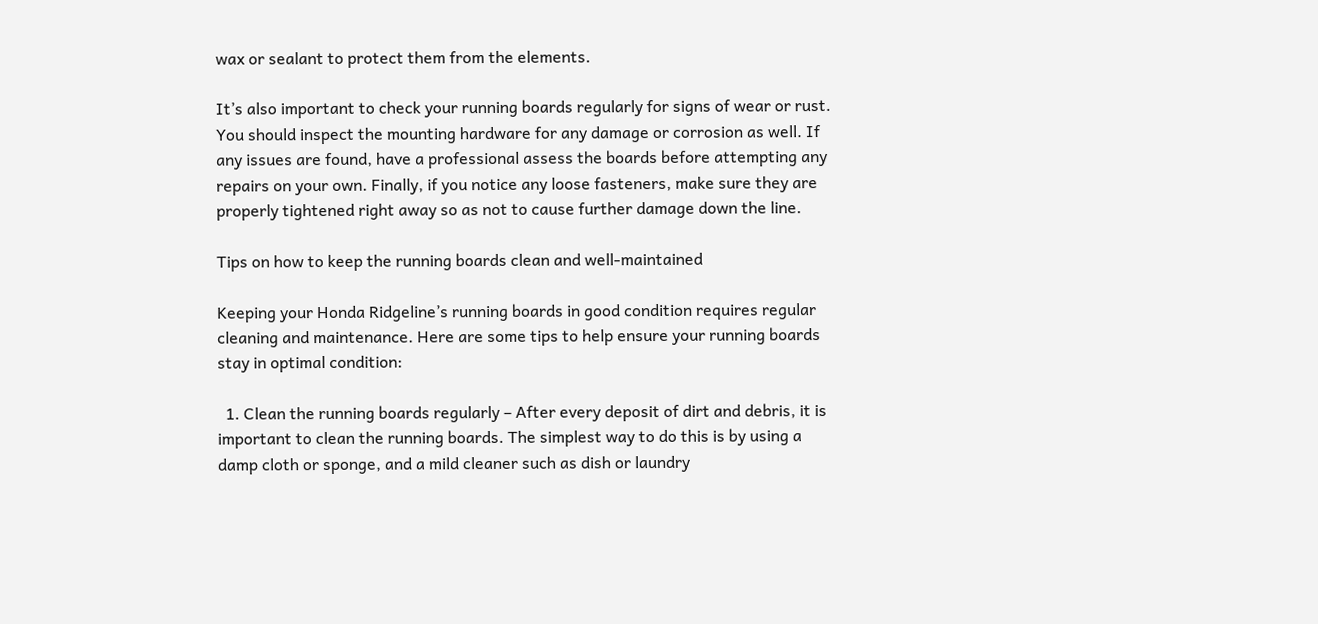wax or sealant to protect them from the elements.

It’s also important to check your running boards regularly for signs of wear or rust. You should inspect the mounting hardware for any damage or corrosion as well. If any issues are found, have a professional assess the boards before attempting any repairs on your own. Finally, if you notice any loose fasteners, make sure they are properly tightened right away so as not to cause further damage down the line.

Tips on how to keep the running boards clean and well-maintained

Keeping your Honda Ridgeline’s running boards in good condition requires regular cleaning and maintenance. Here are some tips to help ensure your running boards stay in optimal condition:

  1. Clean the running boards regularly – After every deposit of dirt and debris, it is important to clean the running boards. The simplest way to do this is by using a damp cloth or sponge, and a mild cleaner such as dish or laundry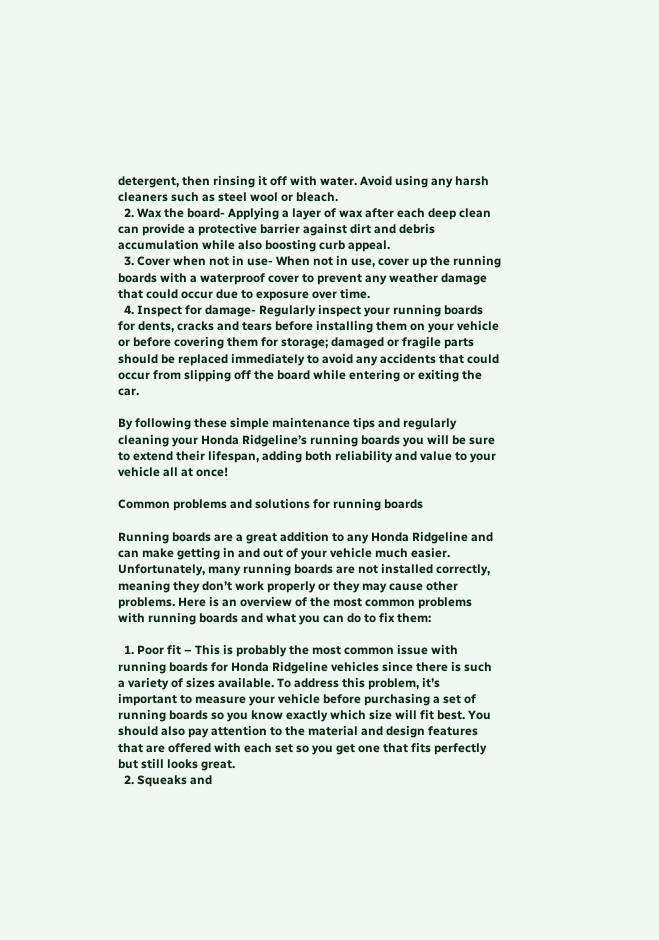detergent, then rinsing it off with water. Avoid using any harsh cleaners such as steel wool or bleach.
  2. Wax the board- Applying a layer of wax after each deep clean can provide a protective barrier against dirt and debris accumulation while also boosting curb appeal.
  3. Cover when not in use- When not in use, cover up the running boards with a waterproof cover to prevent any weather damage that could occur due to exposure over time.
  4. Inspect for damage- Regularly inspect your running boards for dents, cracks and tears before installing them on your vehicle or before covering them for storage; damaged or fragile parts should be replaced immediately to avoid any accidents that could occur from slipping off the board while entering or exiting the car.

By following these simple maintenance tips and regularly cleaning your Honda Ridgeline’s running boards you will be sure to extend their lifespan, adding both reliability and value to your vehicle all at once!

Common problems and solutions for running boards

Running boards are a great addition to any Honda Ridgeline and can make getting in and out of your vehicle much easier. Unfortunately, many running boards are not installed correctly, meaning they don’t work properly or they may cause other problems. Here is an overview of the most common problems with running boards and what you can do to fix them:

  1. Poor fit – This is probably the most common issue with running boards for Honda Ridgeline vehicles since there is such a variety of sizes available. To address this problem, it’s important to measure your vehicle before purchasing a set of running boards so you know exactly which size will fit best. You should also pay attention to the material and design features that are offered with each set so you get one that fits perfectly but still looks great.
  2. Squeaks and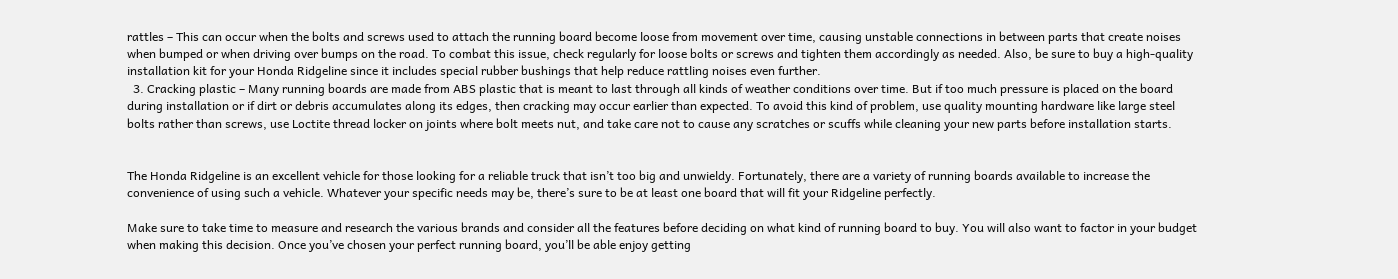rattles – This can occur when the bolts and screws used to attach the running board become loose from movement over time, causing unstable connections in between parts that create noises when bumped or when driving over bumps on the road. To combat this issue, check regularly for loose bolts or screws and tighten them accordingly as needed. Also, be sure to buy a high-quality installation kit for your Honda Ridgeline since it includes special rubber bushings that help reduce rattling noises even further.
  3. Cracking plastic – Many running boards are made from ABS plastic that is meant to last through all kinds of weather conditions over time. But if too much pressure is placed on the board during installation or if dirt or debris accumulates along its edges, then cracking may occur earlier than expected. To avoid this kind of problem, use quality mounting hardware like large steel bolts rather than screws, use Loctite thread locker on joints where bolt meets nut, and take care not to cause any scratches or scuffs while cleaning your new parts before installation starts.


The Honda Ridgeline is an excellent vehicle for those looking for a reliable truck that isn’t too big and unwieldy. Fortunately, there are a variety of running boards available to increase the convenience of using such a vehicle. Whatever your specific needs may be, there’s sure to be at least one board that will fit your Ridgeline perfectly.

Make sure to take time to measure and research the various brands and consider all the features before deciding on what kind of running board to buy. You will also want to factor in your budget when making this decision. Once you’ve chosen your perfect running board, you’ll be able enjoy getting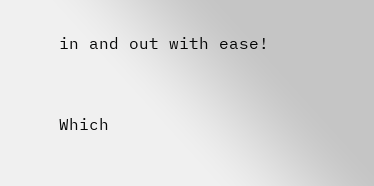in and out with ease!


Which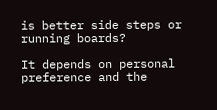is better side steps or running boards?

It depends on personal preference and the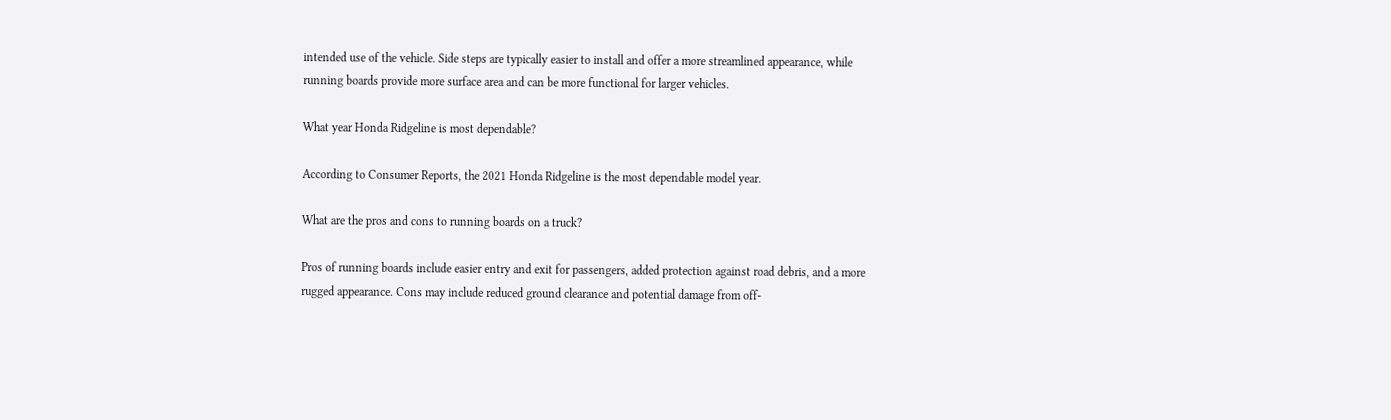intended use of the vehicle. Side steps are typically easier to install and offer a more streamlined appearance, while running boards provide more surface area and can be more functional for larger vehicles.

What year Honda Ridgeline is most dependable?

According to Consumer Reports, the 2021 Honda Ridgeline is the most dependable model year.

What are the pros and cons to running boards on a truck?

Pros of running boards include easier entry and exit for passengers, added protection against road debris, and a more rugged appearance. Cons may include reduced ground clearance and potential damage from off-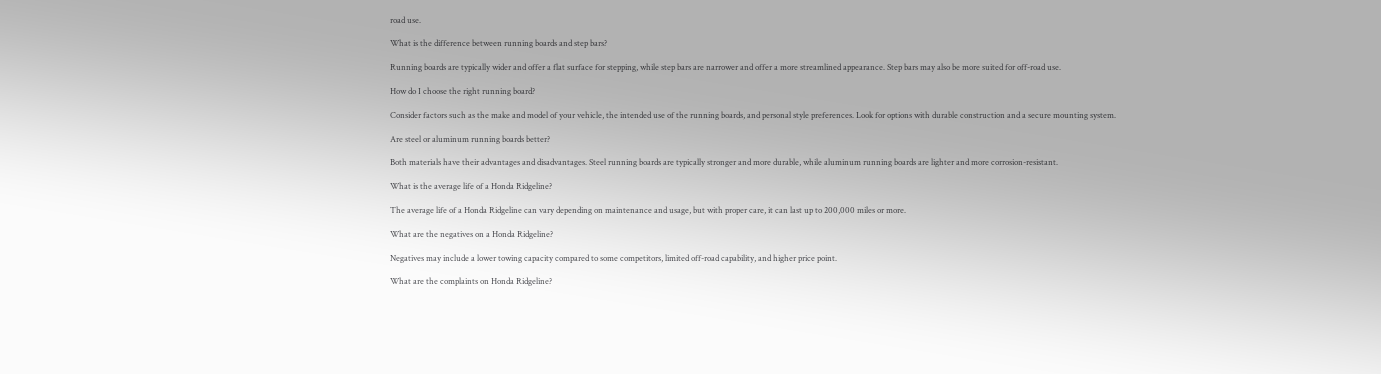road use.

What is the difference between running boards and step bars?

Running boards are typically wider and offer a flat surface for stepping, while step bars are narrower and offer a more streamlined appearance. Step bars may also be more suited for off-road use.

How do I choose the right running board?

Consider factors such as the make and model of your vehicle, the intended use of the running boards, and personal style preferences. Look for options with durable construction and a secure mounting system.

Are steel or aluminum running boards better?

Both materials have their advantages and disadvantages. Steel running boards are typically stronger and more durable, while aluminum running boards are lighter and more corrosion-resistant.

What is the average life of a Honda Ridgeline?

The average life of a Honda Ridgeline can vary depending on maintenance and usage, but with proper care, it can last up to 200,000 miles or more.

What are the negatives on a Honda Ridgeline?

Negatives may include a lower towing capacity compared to some competitors, limited off-road capability, and higher price point.

What are the complaints on Honda Ridgeline?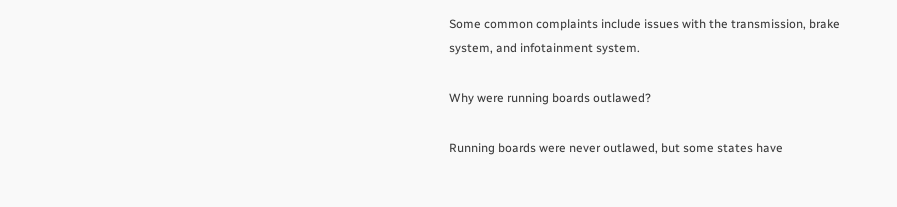Some common complaints include issues with the transmission, brake system, and infotainment system.

Why were running boards outlawed?

Running boards were never outlawed, but some states have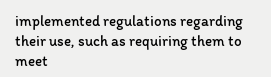implemented regulations regarding their use, such as requiring them to meet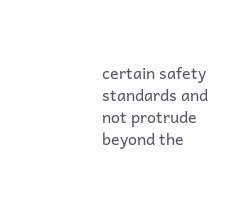certain safety standards and not protrude beyond the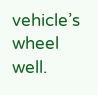vehicle’s wheel well.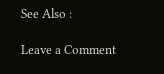See Also :

Leave a Comment